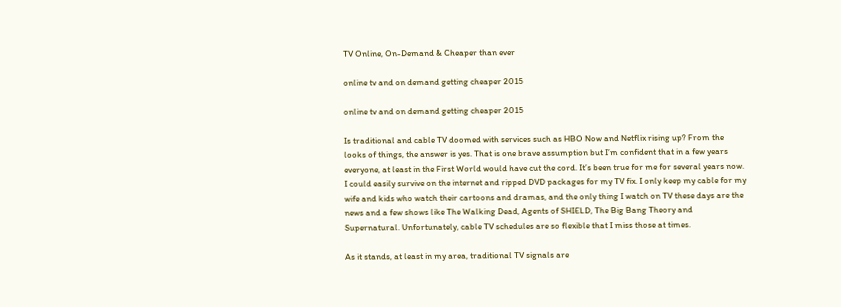TV Online, On-Demand & Cheaper than ever

online tv and on demand getting cheaper 2015

online tv and on demand getting cheaper 2015

Is traditional and cable TV doomed with services such as HBO Now and Netflix rising up? From the looks of things, the answer is yes. That is one brave assumption but I’m confident that in a few years everyone, at least in the First World would have cut the cord. It’s been true for me for several years now. I could easily survive on the internet and ripped DVD packages for my TV fix. I only keep my cable for my wife and kids who watch their cartoons and dramas, and the only thing I watch on TV these days are the news and a few shows like The Walking Dead, Agents of SHIELD, The Big Bang Theory and Supernatural. Unfortunately, cable TV schedules are so flexible that I miss those at times.

As it stands, at least in my area, traditional TV signals are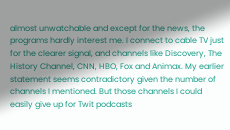almost unwatchable and except for the news, the programs hardly interest me. I connect to cable TV just for the clearer signal, and channels like Discovery, The History Channel, CNN, HBO, Fox and Animax. My earlier statement seems contradictory given the number of channels I mentioned. But those channels I could easily give up for Twit podcasts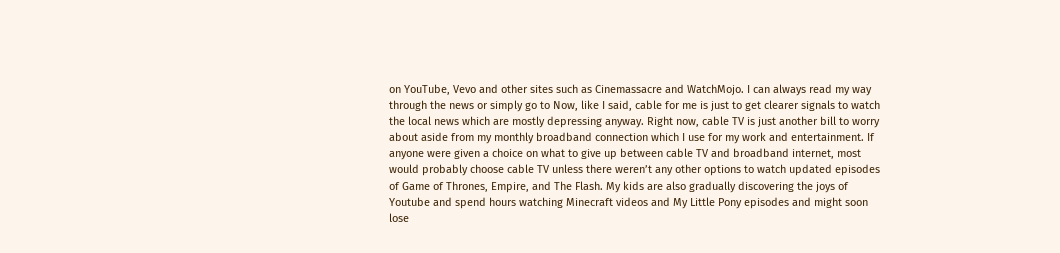on YouTube, Vevo and other sites such as Cinemassacre and WatchMojo. I can always read my way through the news or simply go to Now, like I said, cable for me is just to get clearer signals to watch the local news which are mostly depressing anyway. Right now, cable TV is just another bill to worry about aside from my monthly broadband connection which I use for my work and entertainment. If anyone were given a choice on what to give up between cable TV and broadband internet, most would probably choose cable TV unless there weren’t any other options to watch updated episodes of Game of Thrones, Empire, and The Flash. My kids are also gradually discovering the joys of Youtube and spend hours watching Minecraft videos and My Little Pony episodes and might soon lose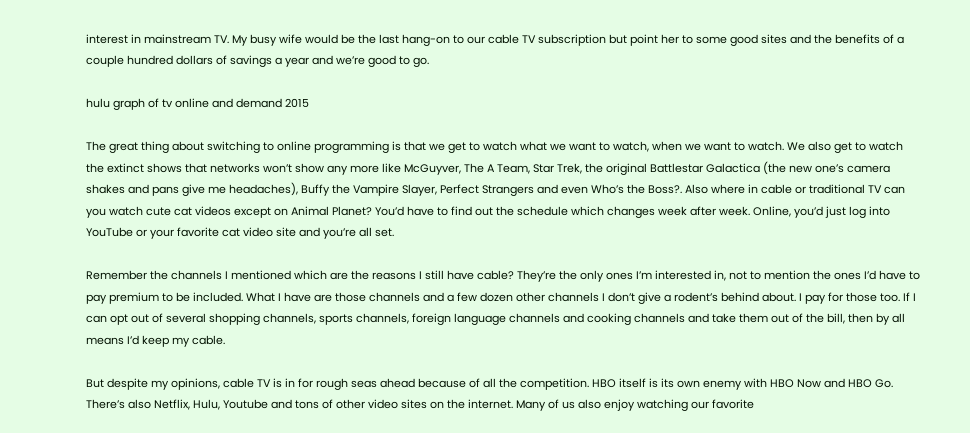interest in mainstream TV. My busy wife would be the last hang-on to our cable TV subscription but point her to some good sites and the benefits of a couple hundred dollars of savings a year and we’re good to go.

hulu graph of tv online and demand 2015

The great thing about switching to online programming is that we get to watch what we want to watch, when we want to watch. We also get to watch the extinct shows that networks won’t show any more like McGuyver, The A Team, Star Trek, the original Battlestar Galactica (the new one’s camera shakes and pans give me headaches), Buffy the Vampire Slayer, Perfect Strangers and even Who’s the Boss?. Also where in cable or traditional TV can you watch cute cat videos except on Animal Planet? You’d have to find out the schedule which changes week after week. Online, you’d just log into YouTube or your favorite cat video site and you’re all set.

Remember the channels I mentioned which are the reasons I still have cable? They’re the only ones I’m interested in, not to mention the ones I’d have to pay premium to be included. What I have are those channels and a few dozen other channels I don’t give a rodent’s behind about. I pay for those too. If I can opt out of several shopping channels, sports channels, foreign language channels and cooking channels and take them out of the bill, then by all means I’d keep my cable.

But despite my opinions, cable TV is in for rough seas ahead because of all the competition. HBO itself is its own enemy with HBO Now and HBO Go. There’s also Netflix, Hulu, Youtube and tons of other video sites on the internet. Many of us also enjoy watching our favorite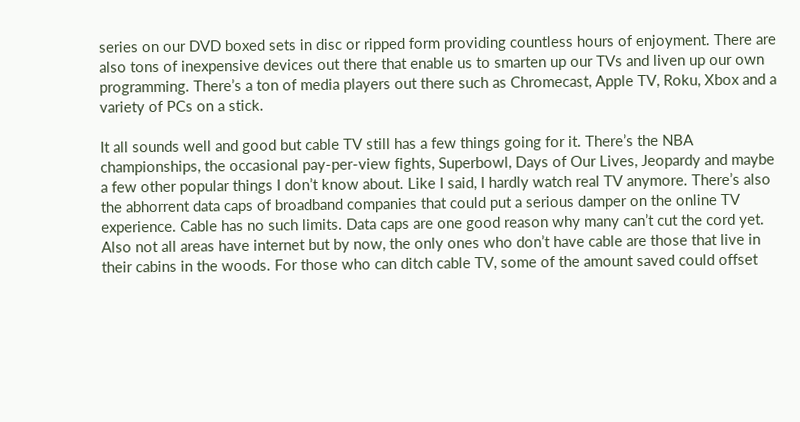series on our DVD boxed sets in disc or ripped form providing countless hours of enjoyment. There are also tons of inexpensive devices out there that enable us to smarten up our TVs and liven up our own programming. There’s a ton of media players out there such as Chromecast, Apple TV, Roku, Xbox and a variety of PCs on a stick.

It all sounds well and good but cable TV still has a few things going for it. There’s the NBA championships, the occasional pay-per-view fights, Superbowl, Days of Our Lives, Jeopardy and maybe a few other popular things I don’t know about. Like I said, I hardly watch real TV anymore. There’s also the abhorrent data caps of broadband companies that could put a serious damper on the online TV experience. Cable has no such limits. Data caps are one good reason why many can’t cut the cord yet. Also not all areas have internet but by now, the only ones who don’t have cable are those that live in their cabins in the woods. For those who can ditch cable TV, some of the amount saved could offset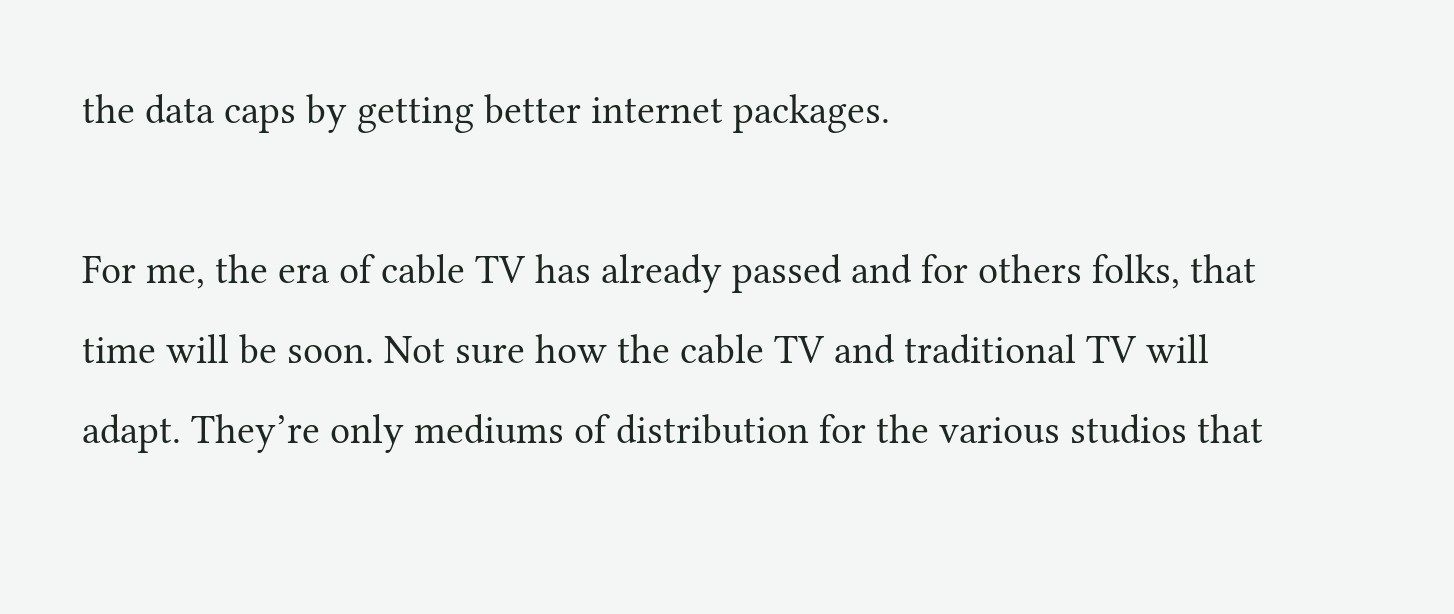the data caps by getting better internet packages.

For me, the era of cable TV has already passed and for others folks, that time will be soon. Not sure how the cable TV and traditional TV will adapt. They’re only mediums of distribution for the various studios that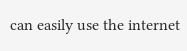can easily use the internet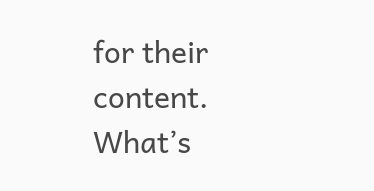for their content. What’s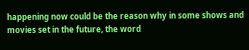happening now could be the reason why in some shows and movies set in the future, the word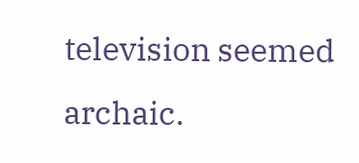television seemed archaic.